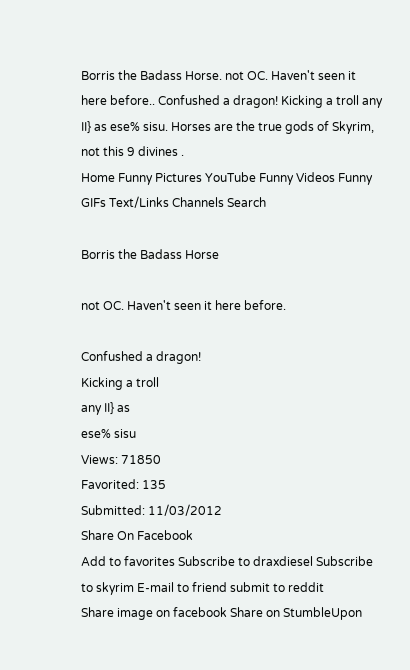Borris the Badass Horse. not OC. Haven't seen it here before.. Confushed a dragon! Kicking a troll any II} as ese% sisu. Horses are the true gods of Skyrim, not this 9 divines .
Home Funny Pictures YouTube Funny Videos Funny GIFs Text/Links Channels Search

Borris the Badass Horse

not OC. Haven't seen it here before.

Confushed a dragon!
Kicking a troll
any II} as
ese% sisu
Views: 71850
Favorited: 135
Submitted: 11/03/2012
Share On Facebook
Add to favorites Subscribe to draxdiesel Subscribe to skyrim E-mail to friend submit to reddit
Share image on facebook Share on StumbleUpon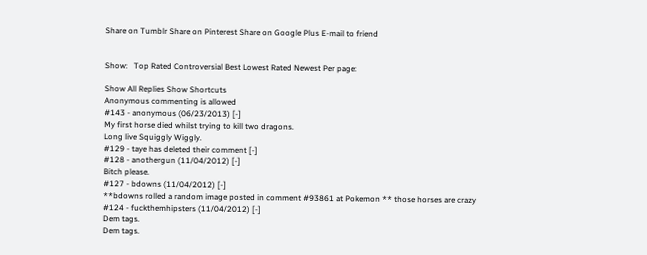Share on Tumblr Share on Pinterest Share on Google Plus E-mail to friend


Show:   Top Rated Controversial Best Lowest Rated Newest Per page:

Show All Replies Show Shortcuts
Anonymous commenting is allowed
#143 - anonymous (06/23/2013) [-]
My first horse died whilst trying to kill two dragons.
Long live Squiggly Wiggly.
#129 - taye has deleted their comment [-]
#128 - anothergun (11/04/2012) [-]
Bitch please.
#127 - bdowns (11/04/2012) [-]
**bdowns rolled a random image posted in comment #93861 at Pokemon ** those horses are crazy
#124 - fuckthemhipsters (11/04/2012) [-]
Dem tags.
Dem tags.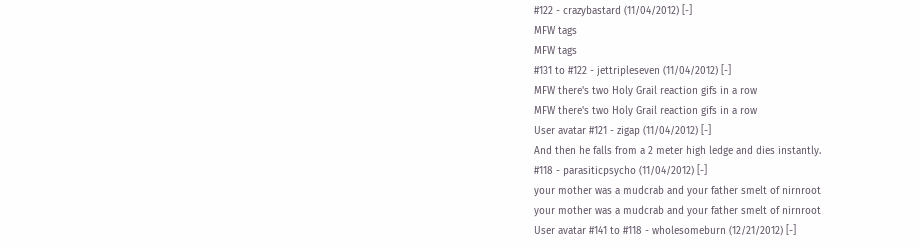#122 - crazybastard (11/04/2012) [-]
MFW tags
MFW tags
#131 to #122 - jettripleseven (11/04/2012) [-]
MFW there's two Holy Grail reaction gifs in a row
MFW there's two Holy Grail reaction gifs in a row
User avatar #121 - zigap (11/04/2012) [-]
And then he falls from a 2 meter high ledge and dies instantly.
#118 - parasiticpsycho (11/04/2012) [-]
your mother was a mudcrab and your father smelt of nirnroot
your mother was a mudcrab and your father smelt of nirnroot
User avatar #141 to #118 - wholesomeburn (12/21/2012) [-]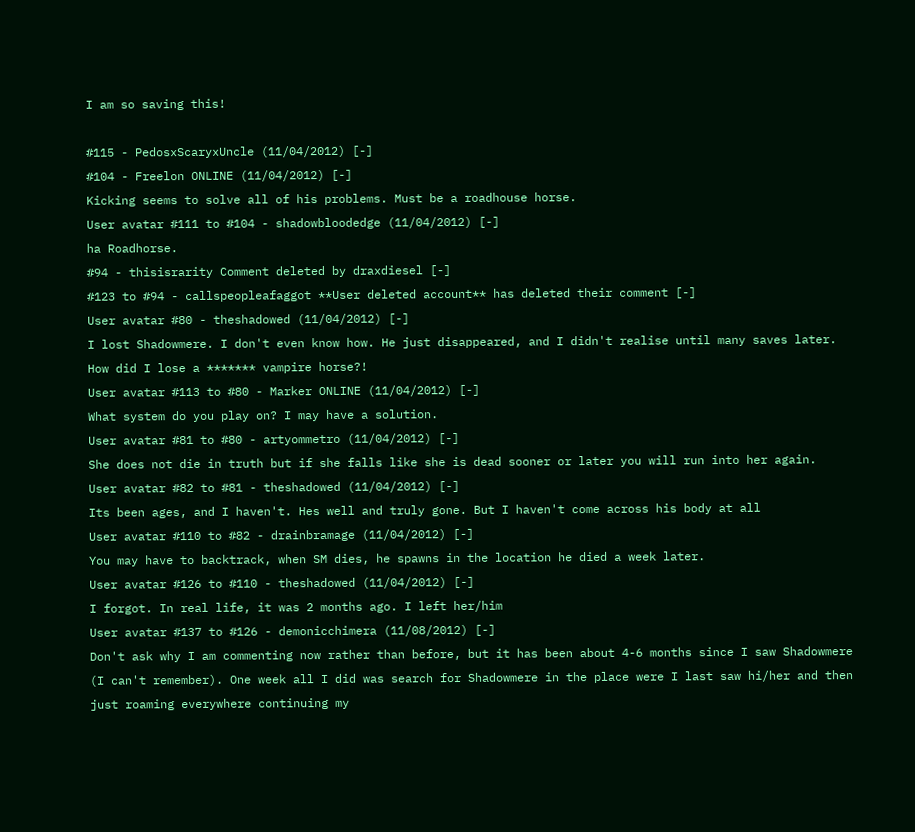I am so saving this!

#115 - PedosxScaryxUncle (11/04/2012) [-]
#104 - Freelon ONLINE (11/04/2012) [-]
Kicking seems to solve all of his problems. Must be a roadhouse horse.
User avatar #111 to #104 - shadowbloodedge (11/04/2012) [-]
ha Roadhorse.
#94 - thisisrarity Comment deleted by draxdiesel [-]
#123 to #94 - callspeopleafaggot **User deleted account** has deleted their comment [-]
User avatar #80 - theshadowed (11/04/2012) [-]
I lost Shadowmere. I don't even know how. He just disappeared, and I didn't realise until many saves later. How did I lose a ******* vampire horse?!
User avatar #113 to #80 - Marker ONLINE (11/04/2012) [-]
What system do you play on? I may have a solution.
User avatar #81 to #80 - artyommetro (11/04/2012) [-]
She does not die in truth but if she falls like she is dead sooner or later you will run into her again.
User avatar #82 to #81 - theshadowed (11/04/2012) [-]
Its been ages, and I haven't. Hes well and truly gone. But I haven't come across his body at all
User avatar #110 to #82 - drainbramage (11/04/2012) [-]
You may have to backtrack, when SM dies, he spawns in the location he died a week later.
User avatar #126 to #110 - theshadowed (11/04/2012) [-]
I forgot. In real life, it was 2 months ago. I left her/him
User avatar #137 to #126 - demonicchimera (11/08/2012) [-]
Don't ask why I am commenting now rather than before, but it has been about 4-6 months since I saw Shadowmere (I can't remember). One week all I did was search for Shadowmere in the place were I last saw hi/her and then just roaming everywhere continuing my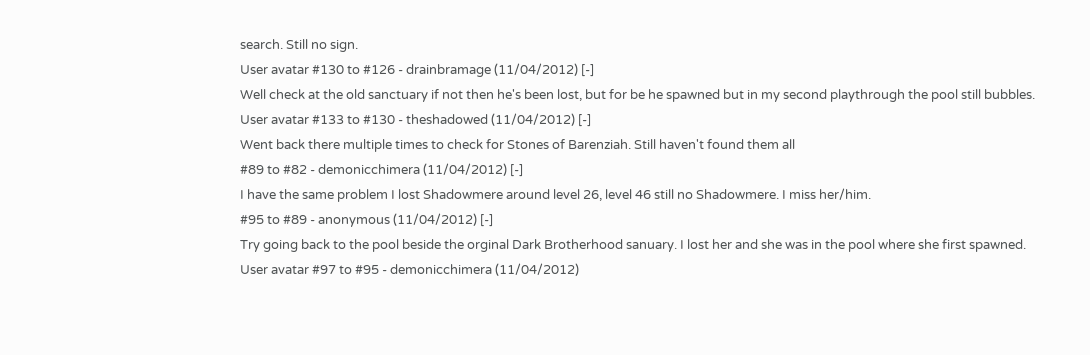search. Still no sign.
User avatar #130 to #126 - drainbramage (11/04/2012) [-]
Well check at the old sanctuary if not then he's been lost, but for be he spawned but in my second playthrough the pool still bubbles.
User avatar #133 to #130 - theshadowed (11/04/2012) [-]
Went back there multiple times to check for Stones of Barenziah. Still haven't found them all
#89 to #82 - demonicchimera (11/04/2012) [-]
I have the same problem I lost Shadowmere around level 26, level 46 still no Shadowmere. I miss her/him.
#95 to #89 - anonymous (11/04/2012) [-]
Try going back to the pool beside the orginal Dark Brotherhood sanuary. I lost her and she was in the pool where she first spawned.
User avatar #97 to #95 - demonicchimera (11/04/2012)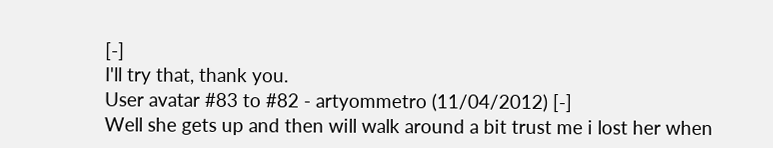[-]
I'll try that, thank you.
User avatar #83 to #82 - artyommetro (11/04/2012) [-]
Well she gets up and then will walk around a bit trust me i lost her when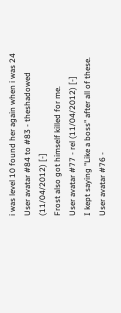i was level 10 found her again when i was 24
User avatar #84 to #83 - theshadowed (11/04/2012) [-]
Frost also got himself killed for me.
User avatar #77 - rel (11/04/2012) [-]
I kept saying "Like a boss" after all of these.
User avatar #76 -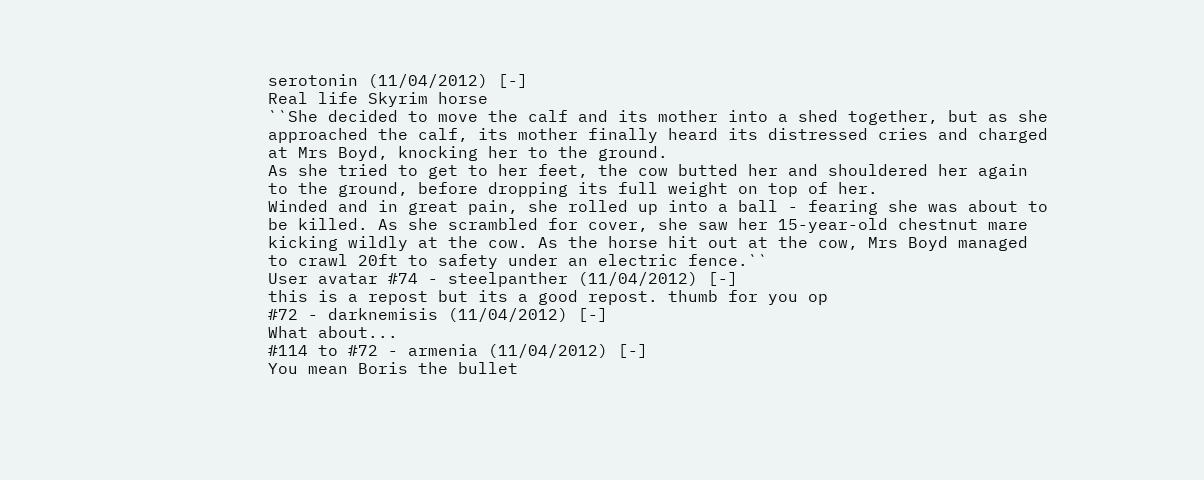serotonin (11/04/2012) [-]
Real life Skyrim horse
``She decided to move the calf and its mother into a shed together, but as she approached the calf, its mother finally heard its distressed cries and charged at Mrs Boyd, knocking her to the ground.
As she tried to get to her feet, the cow butted her and shouldered her again to the ground, before dropping its full weight on top of her.
Winded and in great pain, she rolled up into a ball - fearing she was about to be killed. As she scrambled for cover, she saw her 15-year-old chestnut mare kicking wildly at the cow. As the horse hit out at the cow, Mrs Boyd managed to crawl 20ft to safety under an electric fence.``
User avatar #74 - steelpanther (11/04/2012) [-]
this is a repost but its a good repost. thumb for you op
#72 - darknemisis (11/04/2012) [-]
What about...
#114 to #72 - armenia (11/04/2012) [-]
You mean Boris the bullet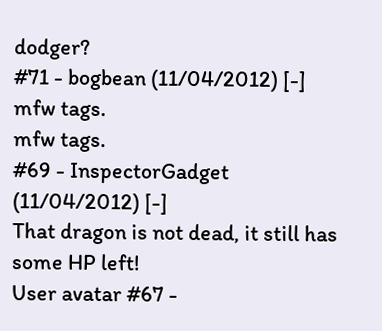dodger?
#71 - bogbean (11/04/2012) [-]
mfw tags.
mfw tags.
#69 - InspectorGadget (11/04/2012) [-]
That dragon is not dead, it still has some HP left!
User avatar #67 -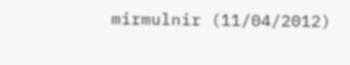mirmulnir (11/04/2012)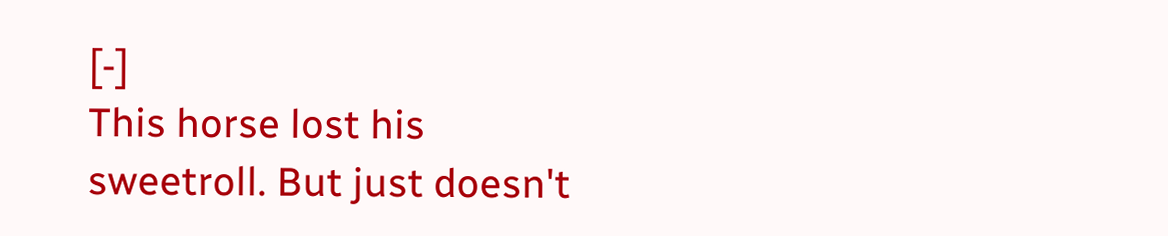[-]
This horse lost his sweetroll. But just doesn't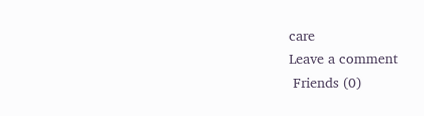care
Leave a comment
 Friends (0)